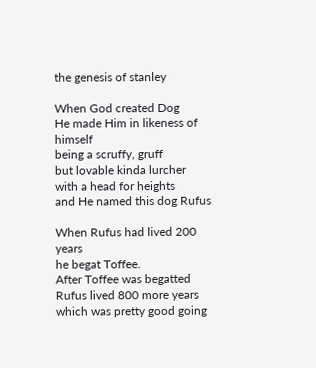the genesis of stanley

When God created Dog
He made Him in likeness of himself
being a scruffy, gruff
but lovable kinda lurcher
with a head for heights
and He named this dog Rufus

When Rufus had lived 200 years
he begat Toffee.
After Toffee was begatted
Rufus lived 800 more years
which was pretty good going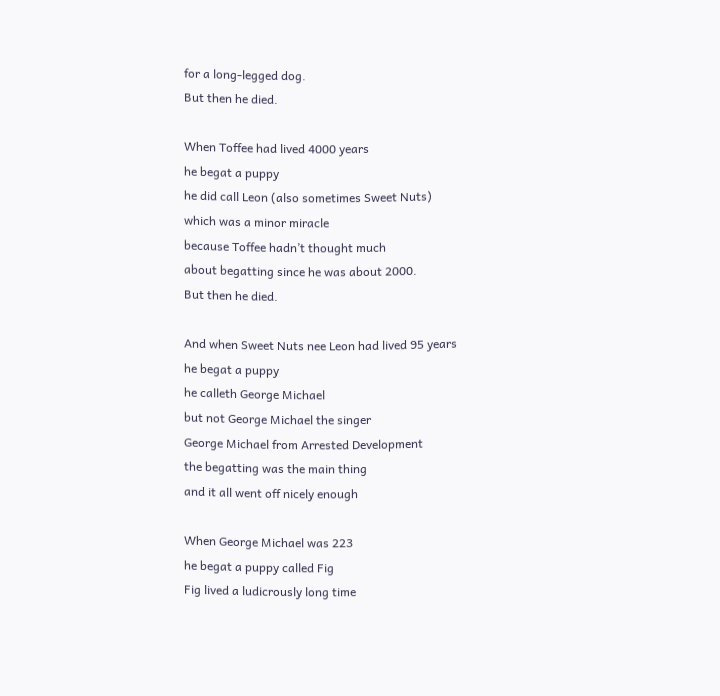for a long-legged dog.
But then he died.

When Toffee had lived 4000 years
he begat a puppy
he did call Leon (also sometimes Sweet Nuts)
which was a minor miracle
because Toffee hadn’t thought much
about begatting since he was about 2000.
But then he died.

And when Sweet Nuts nee Leon had lived 95 years
he begat a puppy
he calleth George Michael
but not George Michael the singer
George Michael from Arrested Development
the begatting was the main thing
and it all went off nicely enough

When George Michael was 223
he begat a puppy called Fig
Fig lived a ludicrously long time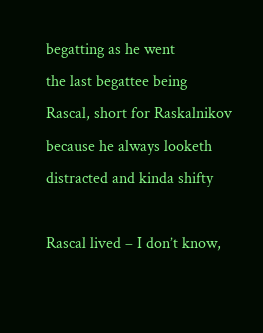begatting as he went
the last begattee being
Rascal, short for Raskalnikov
because he always looketh
distracted and kinda shifty

Rascal lived – I don’t know,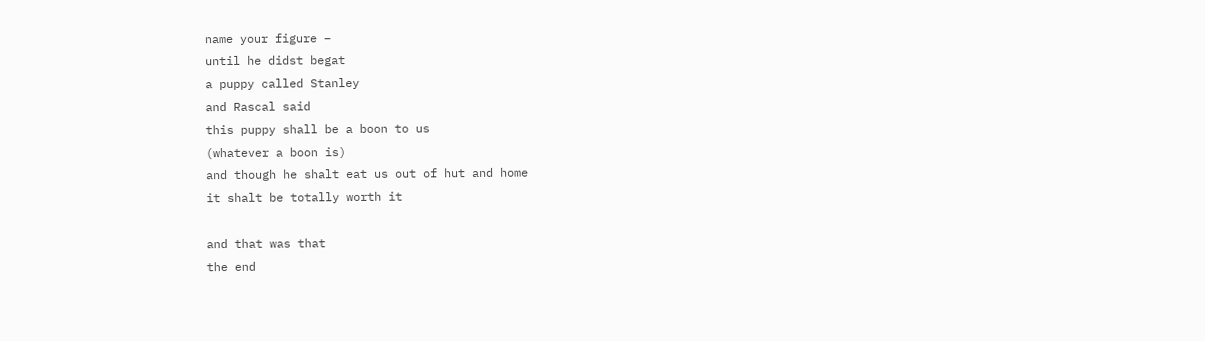name your figure –
until he didst begat
a puppy called Stanley
and Rascal said
this puppy shall be a boon to us
(whatever a boon is)
and though he shalt eat us out of hut and home
it shalt be totally worth it

and that was that
the end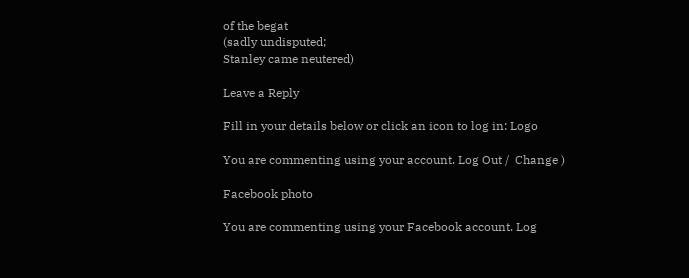of the begat
(sadly undisputed;
Stanley came neutered)

Leave a Reply

Fill in your details below or click an icon to log in: Logo

You are commenting using your account. Log Out /  Change )

Facebook photo

You are commenting using your Facebook account. Log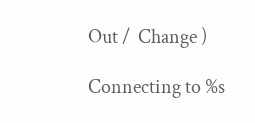Out /  Change )

Connecting to %s